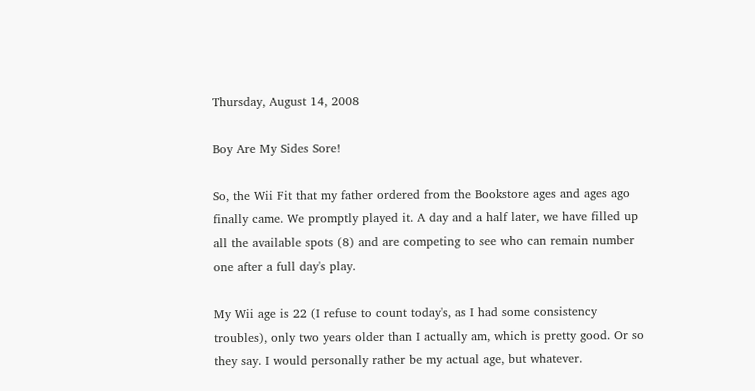Thursday, August 14, 2008

Boy Are My Sides Sore!

So, the Wii Fit that my father ordered from the Bookstore ages and ages ago finally came. We promptly played it. A day and a half later, we have filled up all the available spots (8) and are competing to see who can remain number one after a full day's play.

My Wii age is 22 (I refuse to count today's, as I had some consistency troubles), only two years older than I actually am, which is pretty good. Or so they say. I would personally rather be my actual age, but whatever.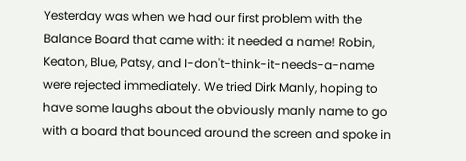Yesterday was when we had our first problem with the Balance Board that came with: it needed a name! Robin, Keaton, Blue, Patsy, and I-don't-think-it-needs-a-name were rejected immediately. We tried Dirk Manly, hoping to have some laughs about the obviously manly name to go with a board that bounced around the screen and spoke in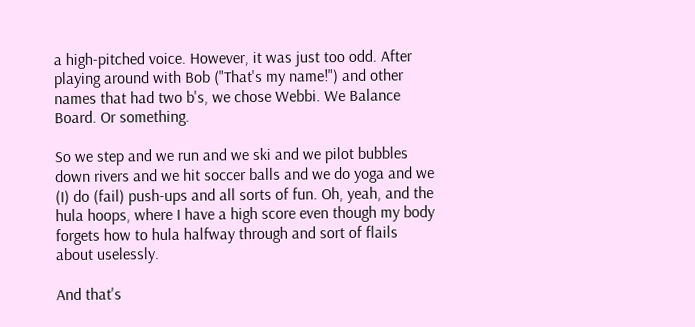a high-pitched voice. However, it was just too odd. After playing around with Bob ("That's my name!") and other names that had two b's, we chose Webbi. We Balance Board. Or something.

So we step and we run and we ski and we pilot bubbles down rivers and we hit soccer balls and we do yoga and we (I) do (fail) push-ups and all sorts of fun. Oh, yeah, and the hula hoops, where I have a high score even though my body forgets how to hula halfway through and sort of flails about uselessly.

And that's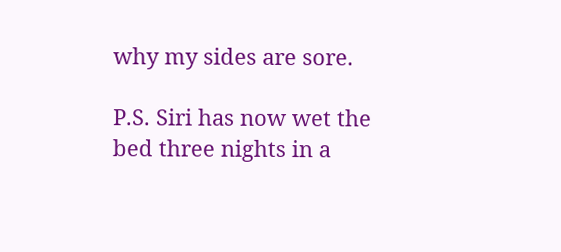why my sides are sore.

P.S. Siri has now wet the bed three nights in a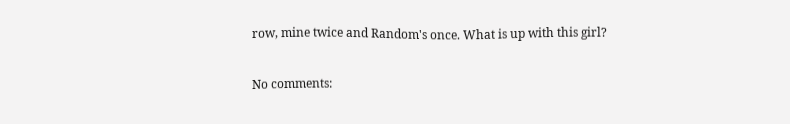row, mine twice and Random's once. What is up with this girl?

No comments: